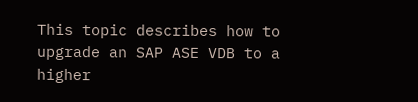This topic describes how to upgrade an SAP ASE VDB to a higher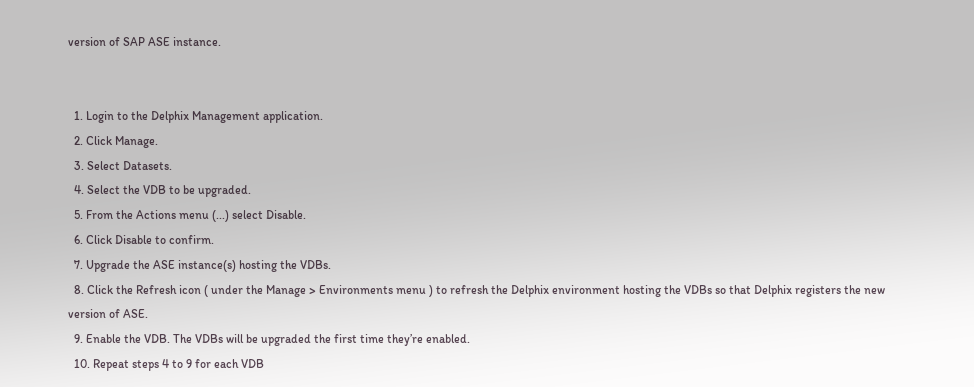version of SAP ASE instance.


  1. Login to the Delphix Management application.
  2. Click Manage.
  3. Select Datasets.
  4. Select the VDB to be upgraded.
  5. From the Actions menu (...) select Disable.
  6. Click Disable to confirm.
  7. Upgrade the ASE instance(s) hosting the VDBs.
  8. Click the Refresh icon ( under the Manage > Environments menu ) to refresh the Delphix environment hosting the VDBs so that Delphix registers the new version of ASE.
  9. Enable the VDB. The VDBs will be upgraded the first time they’re enabled.
  10. Repeat steps 4 to 9 for each VDB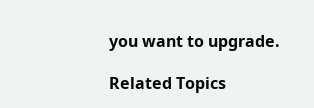you want to upgrade.

Related Topics